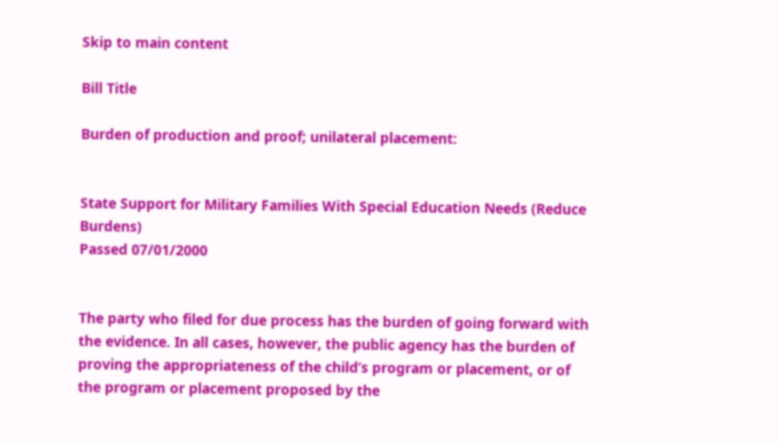Skip to main content

Bill Title

Burden of production and proof; unilateral placement:


State Support for Military Families With Special Education Needs (Reduce Burdens)
Passed 07/01/2000


The party who filed for due process has the burden of going forward with the evidence. In all cases, however, the public agency has the burden of proving the appropriateness of the child’s program or placement, or of the program or placement proposed by the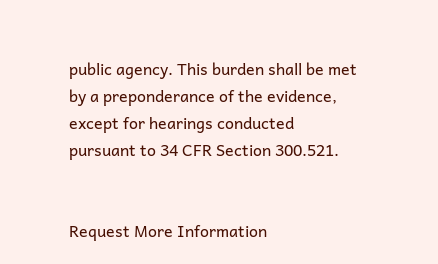public agency. This burden shall be met by a preponderance of the evidence, except for hearings conducted pursuant to 34 CFR Section 300.521.


Request More Information